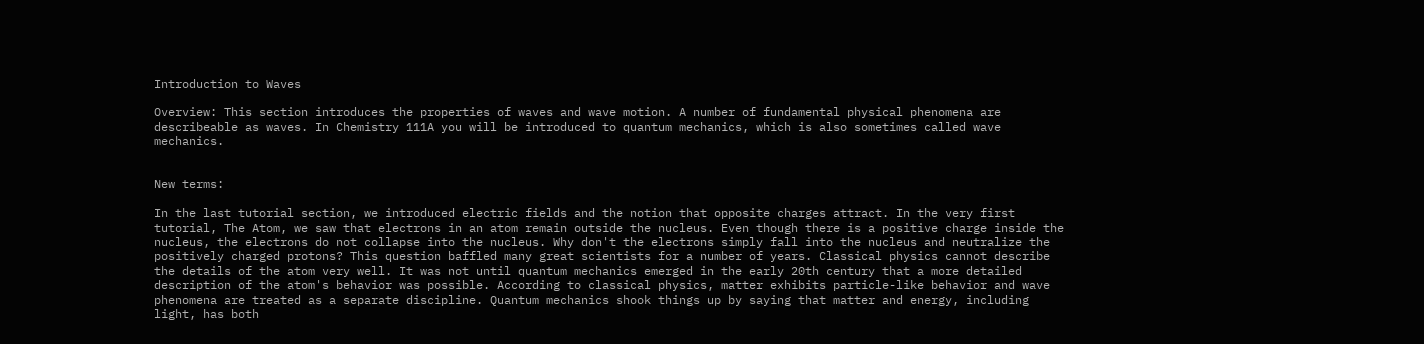Introduction to Waves

Overview: This section introduces the properties of waves and wave motion. A number of fundamental physical phenomena are describeable as waves. In Chemistry 111A you will be introduced to quantum mechanics, which is also sometimes called wave mechanics.


New terms:

In the last tutorial section, we introduced electric fields and the notion that opposite charges attract. In the very first tutorial, The Atom, we saw that electrons in an atom remain outside the nucleus. Even though there is a positive charge inside the nucleus, the electrons do not collapse into the nucleus. Why don't the electrons simply fall into the nucleus and neutralize the positively charged protons? This question baffled many great scientists for a number of years. Classical physics cannot describe the details of the atom very well. It was not until quantum mechanics emerged in the early 20th century that a more detailed description of the atom's behavior was possible. According to classical physics, matter exhibits particle-like behavior and wave phenomena are treated as a separate discipline. Quantum mechanics shook things up by saying that matter and energy, including light, has both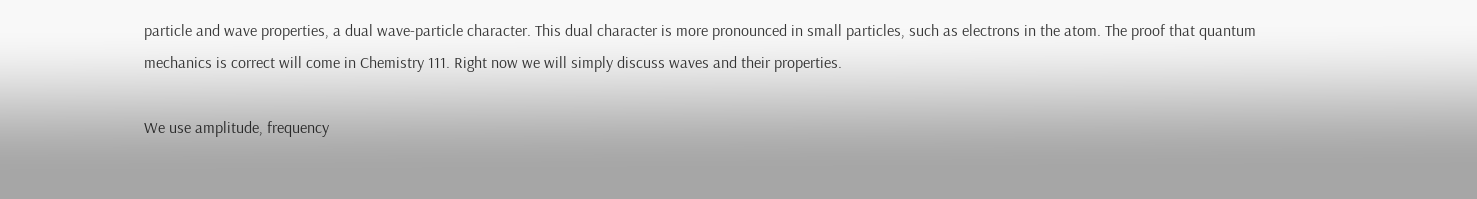particle and wave properties, a dual wave-particle character. This dual character is more pronounced in small particles, such as electrons in the atom. The proof that quantum mechanics is correct will come in Chemistry 111. Right now we will simply discuss waves and their properties.

We use amplitude, frequency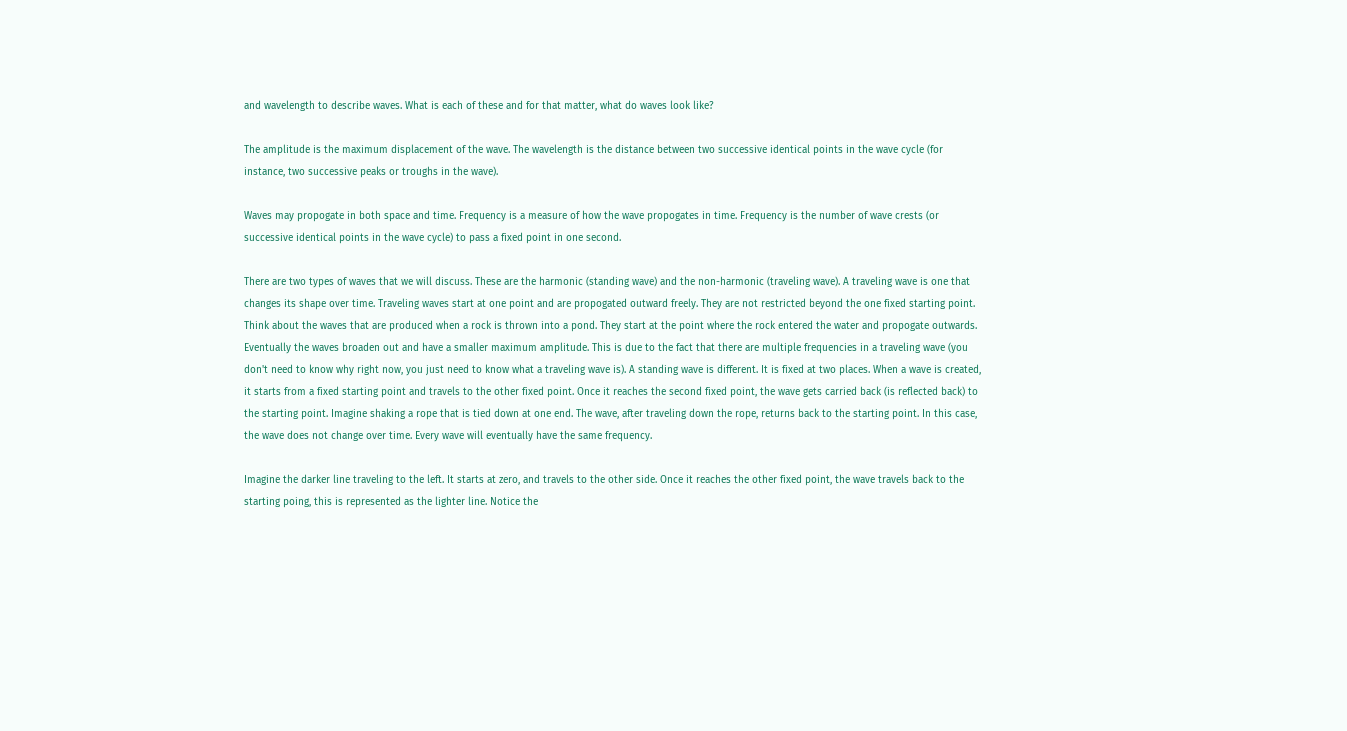and wavelength to describe waves. What is each of these and for that matter, what do waves look like?

The amplitude is the maximum displacement of the wave. The wavelength is the distance between two successive identical points in the wave cycle (for instance, two successive peaks or troughs in the wave).

Waves may propogate in both space and time. Frequency is a measure of how the wave propogates in time. Frequency is the number of wave crests (or successive identical points in the wave cycle) to pass a fixed point in one second.

There are two types of waves that we will discuss. These are the harmonic (standing wave) and the non-harmonic (traveling wave). A traveling wave is one that changes its shape over time. Traveling waves start at one point and are propogated outward freely. They are not restricted beyond the one fixed starting point. Think about the waves that are produced when a rock is thrown into a pond. They start at the point where the rock entered the water and propogate outwards. Eventually the waves broaden out and have a smaller maximum amplitude. This is due to the fact that there are multiple frequencies in a traveling wave (you don't need to know why right now, you just need to know what a traveling wave is). A standing wave is different. It is fixed at two places. When a wave is created, it starts from a fixed starting point and travels to the other fixed point. Once it reaches the second fixed point, the wave gets carried back (is reflected back) to the starting point. Imagine shaking a rope that is tied down at one end. The wave, after traveling down the rope, returns back to the starting point. In this case, the wave does not change over time. Every wave will eventually have the same frequency.

Imagine the darker line traveling to the left. It starts at zero, and travels to the other side. Once it reaches the other fixed point, the wave travels back to the starting poing, this is represented as the lighter line. Notice the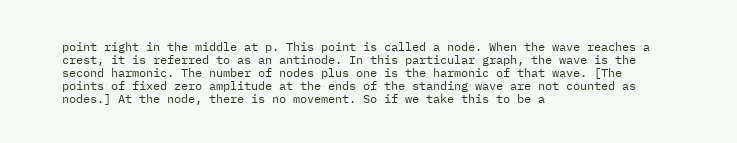point right in the middle at p. This point is called a node. When the wave reaches a crest, it is referred to as an antinode. In this particular graph, the wave is the second harmonic. The number of nodes plus one is the harmonic of that wave. [The points of fixed zero amplitude at the ends of the standing wave are not counted as nodes.] At the node, there is no movement. So if we take this to be a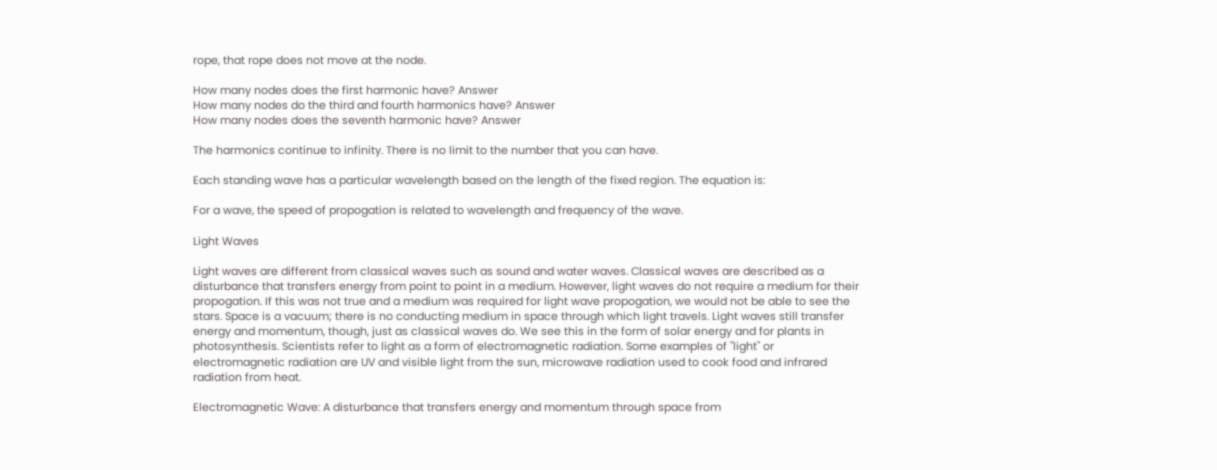rope, that rope does not move at the node.

How many nodes does the first harmonic have? Answer
How many nodes do the third and fourth harmonics have? Answer
How many nodes does the seventh harmonic have? Answer

The harmonics continue to infinity. There is no limit to the number that you can have.

Each standing wave has a particular wavelength based on the length of the fixed region. The equation is:

For a wave, the speed of propogation is related to wavelength and frequency of the wave.

Light Waves

Light waves are different from classical waves such as sound and water waves. Classical waves are described as a disturbance that transfers energy from point to point in a medium. However, light waves do not require a medium for their propogation. If this was not true and a medium was required for light wave propogation, we would not be able to see the stars. Space is a vacuum; there is no conducting medium in space through which light travels. Light waves still transfer energy and momentum, though, just as classical waves do. We see this in the form of solar energy and for plants in photosynthesis. Scientists refer to light as a form of electromagnetic radiation. Some examples of "light" or electromagnetic radiation are UV and visible light from the sun, microwave radiation used to cook food and infrared radiation from heat.

Electromagnetic Wave: A disturbance that transfers energy and momentum through space from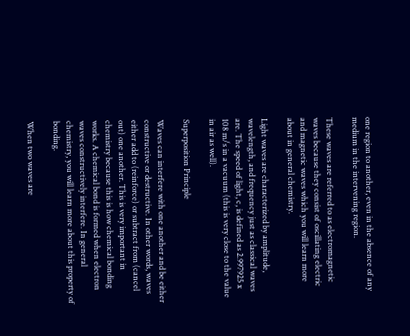one region to another, even in the absence of any medium in the intervening region.

These waves are referred to as electromagnetic waves because they consist of oscillating electric and magnetic waves which you will learn more about in general chemistry.

Light waves are characterized by amplitude, wavelength, and frequency just as classical waves are. The speed of light, c, is defined as 2.997925 x 108 m/s in a vacuum (this is very close to the value in air as well).

Superposition Principle

Waves can interfere with one another and be either constructive or destructive. In other words, waves either add to (reinforce) or subtract from (cancel out) one another. This is very important in chemistry because this is how chemical bonding works. A chemical bond is formed when electron waves constructively interfere. In general chemistry, you will learn more about this property of bonding.

When two waves are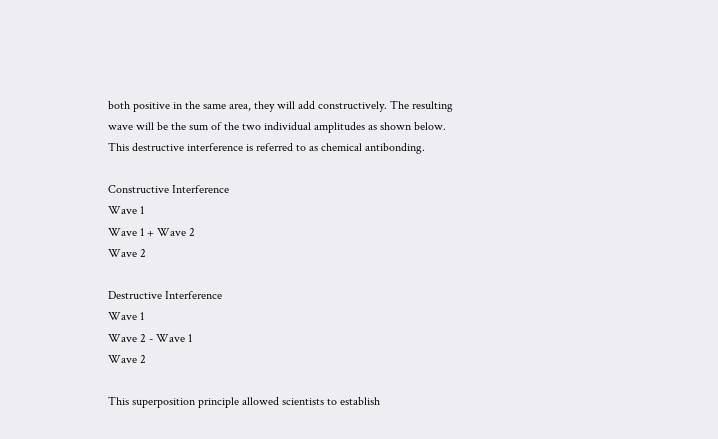both positive in the same area, they will add constructively. The resulting wave will be the sum of the two individual amplitudes as shown below. This destructive interference is referred to as chemical antibonding.

Constructive Interference
Wave 1
Wave 1 + Wave 2
Wave 2

Destructive Interference
Wave 1
Wave 2 - Wave 1
Wave 2

This superposition principle allowed scientists to establish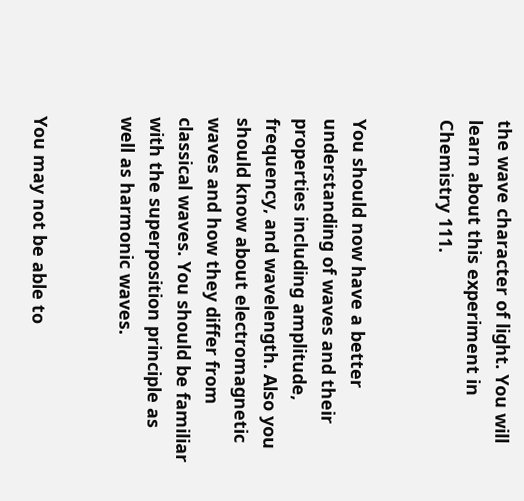the wave character of light. You will learn about this experiment in Chemistry 111.


You should now have a better understanding of waves and their properties including amplitude, frequency, and wavelength. Also you should know about electromagnetic waves and how they differ from classical waves. You should be familiar with the superposition principle as well as harmonic waves.


You may not be able to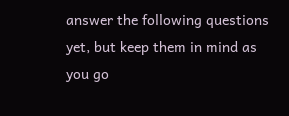answer the following questions yet, but keep them in mind as you go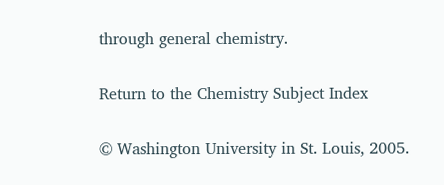through general chemistry.

Return to the Chemistry Subject Index

© Washington University in St. Louis, 2005.